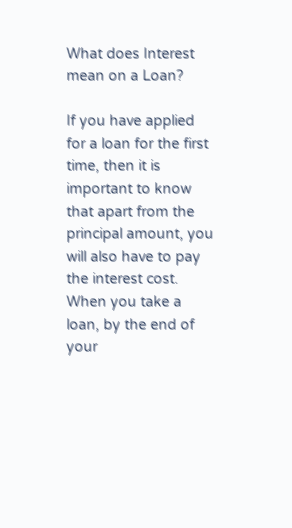What does Interest mean on a Loan?

If you have applied for a loan for the first time, then it is important to know that apart from the principal amount, you will also have to pay the interest cost. When you take a loan, by the end of your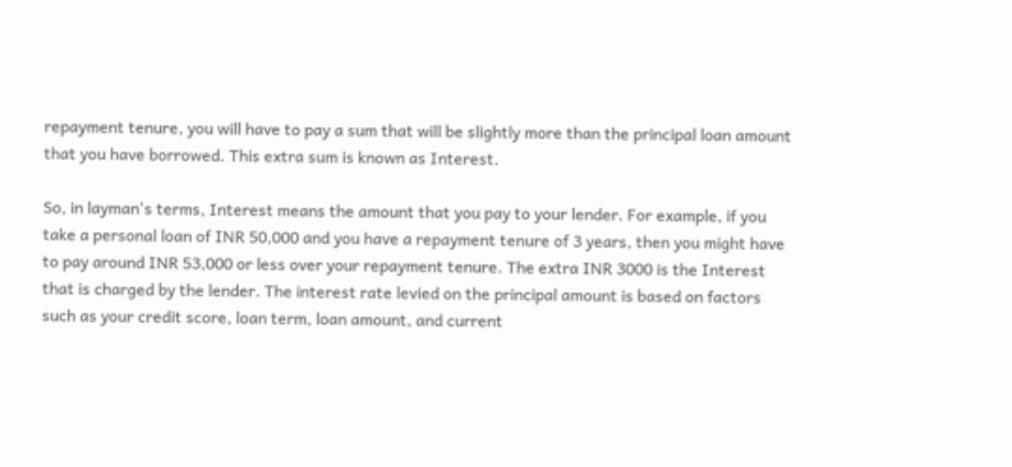repayment tenure, you will have to pay a sum that will be slightly more than the principal loan amount that you have borrowed. This extra sum is known as Interest.

So, in layman's terms, Interest means the amount that you pay to your lender. For example, if you take a personal loan of INR 50,000 and you have a repayment tenure of 3 years, then you might have to pay around INR 53,000 or less over your repayment tenure. The extra INR 3000 is the Interest that is charged by the lender. The interest rate levied on the principal amount is based on factors such as your credit score, loan term, loan amount, and current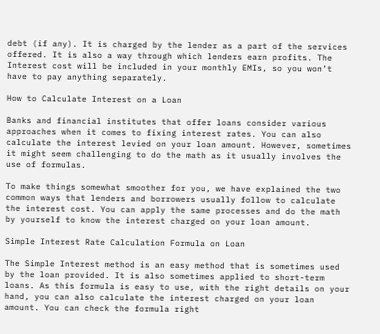debt (if any). It is charged by the lender as a part of the services offered. It is also a way through which lenders earn profits. The Interest cost will be included in your monthly EMIs, so you won’t have to pay anything separately.

How to Calculate Interest on a Loan

Banks and financial institutes that offer loans consider various approaches when it comes to fixing interest rates. You can also calculate the interest levied on your loan amount. However, sometimes it might seem challenging to do the math as it usually involves the use of formulas.

To make things somewhat smoother for you, we have explained the two common ways that lenders and borrowers usually follow to calculate the interest cost. You can apply the same processes and do the math by yourself to know the interest charged on your loan amount.

Simple Interest Rate Calculation Formula on Loan

The Simple Interest method is an easy method that is sometimes used by the loan provided. It is also sometimes applied to short-term loans. As this formula is easy to use, with the right details on your hand, you can also calculate the interest charged on your loan amount. You can check the formula right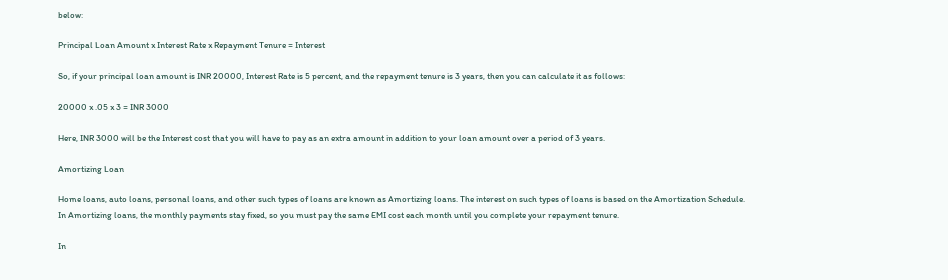below:

Principal Loan Amount x Interest Rate x Repayment Tenure = Interest

So, if your principal loan amount is INR 20000, Interest Rate is 5 percent, and the repayment tenure is 3 years, then you can calculate it as follows:

20000 x .05 x 3 = INR 3000

Here, INR 3000 will be the Interest cost that you will have to pay as an extra amount in addition to your loan amount over a period of 3 years.

Amortizing Loan

Home loans, auto loans, personal loans, and other such types of loans are known as Amortizing loans. The interest on such types of loans is based on the Amortization Schedule. In Amortizing loans, the monthly payments stay fixed, so you must pay the same EMI cost each month until you complete your repayment tenure.

In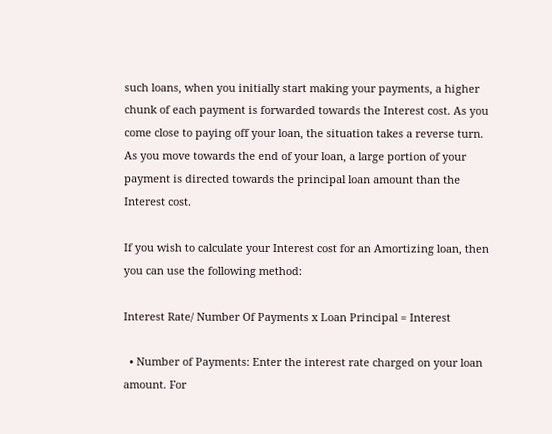such loans, when you initially start making your payments, a higher chunk of each payment is forwarded towards the Interest cost. As you come close to paying off your loan, the situation takes a reverse turn. As you move towards the end of your loan, a large portion of your payment is directed towards the principal loan amount than the Interest cost.

If you wish to calculate your Interest cost for an Amortizing loan, then you can use the following method:

Interest Rate/ Number Of Payments x Loan Principal = Interest

  • Number of Payments: Enter the interest rate charged on your loan amount. For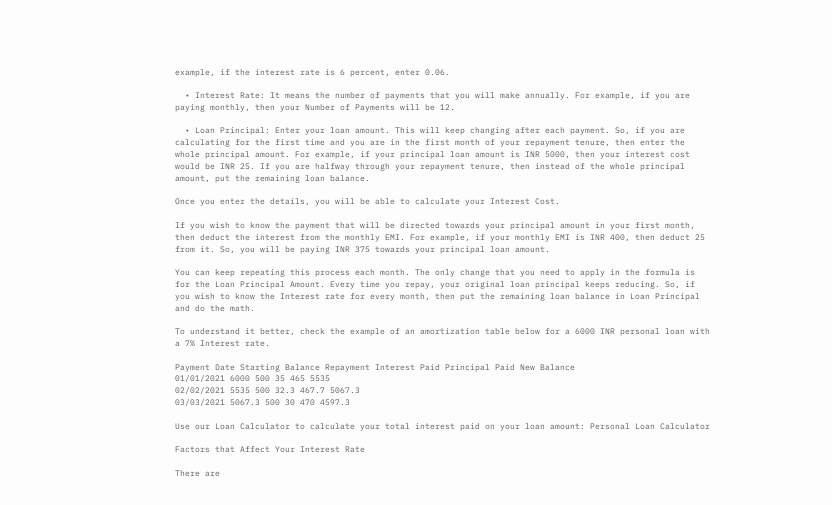example, if the interest rate is 6 percent, enter 0.06.

  • Interest Rate: It means the number of payments that you will make annually. For example, if you are paying monthly, then your Number of Payments will be 12.

  • Loan Principal: Enter your loan amount. This will keep changing after each payment. So, if you are calculating for the first time and you are in the first month of your repayment tenure, then enter the whole principal amount. For example, if your principal loan amount is INR 5000, then your interest cost would be INR 25. If you are halfway through your repayment tenure, then instead of the whole principal amount, put the remaining loan balance.

Once you enter the details, you will be able to calculate your Interest Cost.

If you wish to know the payment that will be directed towards your principal amount in your first month, then deduct the interest from the monthly EMI. For example, if your monthly EMI is INR 400, then deduct 25 from it. So, you will be paying INR 375 towards your principal loan amount.

You can keep repeating this process each month. The only change that you need to apply in the formula is for the Loan Principal Amount. Every time you repay, your original loan principal keeps reducing. So, if you wish to know the Interest rate for every month, then put the remaining loan balance in Loan Principal and do the math.

To understand it better, check the example of an amortization table below for a 6000 INR personal loan with a 7% Interest rate.

Payment Date Starting Balance Repayment Interest Paid Principal Paid New Balance
01/01/2021 6000 500 35 465 5535
02/02/2021 5535 500 32.3 467.7 5067.3
03/03/2021 5067.3 500 30 470 4597.3

Use our Loan Calculator to calculate your total interest paid on your loan amount: Personal Loan Calculator

Factors that Affect Your Interest Rate

There are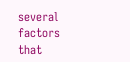several factors that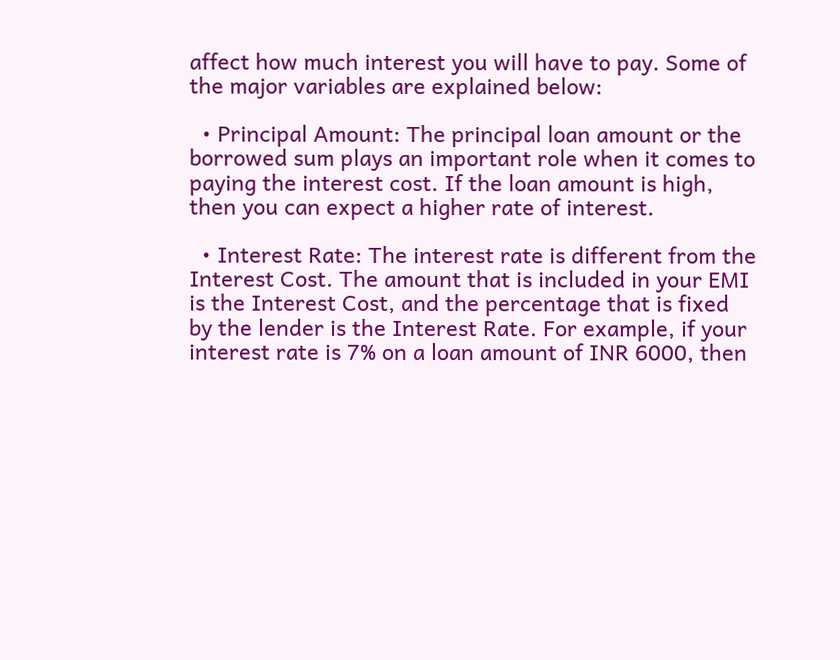affect how much interest you will have to pay. Some of the major variables are explained below:

  • Principal Amount: The principal loan amount or the borrowed sum plays an important role when it comes to paying the interest cost. If the loan amount is high, then you can expect a higher rate of interest.

  • Interest Rate: The interest rate is different from the Interest Cost. The amount that is included in your EMI is the Interest Cost, and the percentage that is fixed by the lender is the Interest Rate. For example, if your interest rate is 7% on a loan amount of INR 6000, then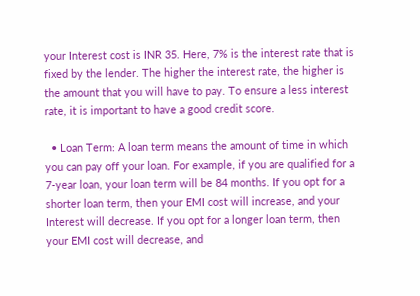your Interest cost is INR 35. Here, 7% is the interest rate that is fixed by the lender. The higher the interest rate, the higher is the amount that you will have to pay. To ensure a less interest rate, it is important to have a good credit score.

  • Loan Term: A loan term means the amount of time in which you can pay off your loan. For example, if you are qualified for a 7-year loan, your loan term will be 84 months. If you opt for a shorter loan term, then your EMI cost will increase, and your Interest will decrease. If you opt for a longer loan term, then your EMI cost will decrease, and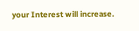your Interest will increase.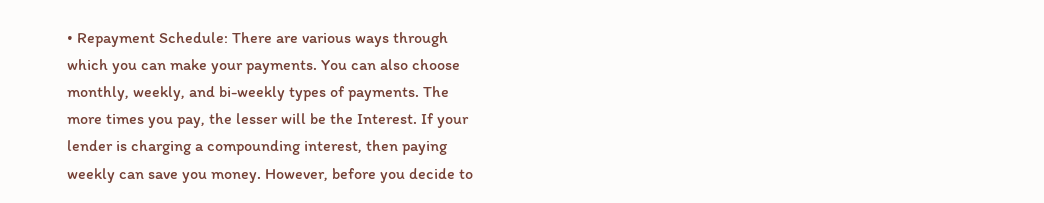• Repayment Schedule: There are various ways through which you can make your payments. You can also choose monthly, weekly, and bi-weekly types of payments. The more times you pay, the lesser will be the Interest. If your lender is charging a compounding interest, then paying weekly can save you money. However, before you decide to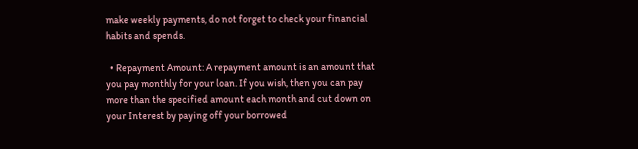make weekly payments, do not forget to check your financial habits and spends.

  • Repayment Amount: A repayment amount is an amount that you pay monthly for your loan. If you wish, then you can pay more than the specified amount each month and cut down on your Interest by paying off your borrowed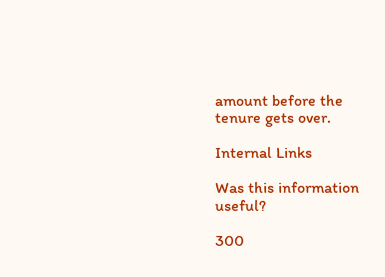amount before the tenure gets over.

Internal Links

Was this information useful?

300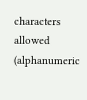characters allowed (alphanumeric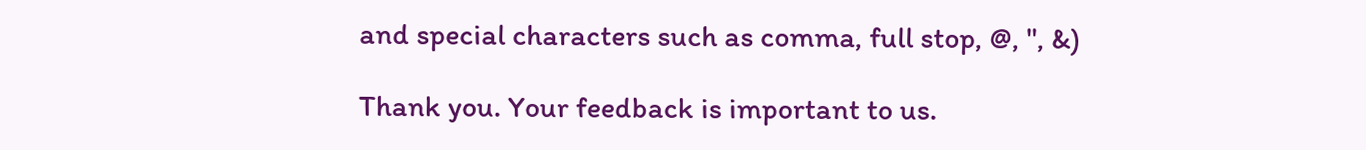and special characters such as comma, full stop, @, ", &)

Thank you. Your feedback is important to us.